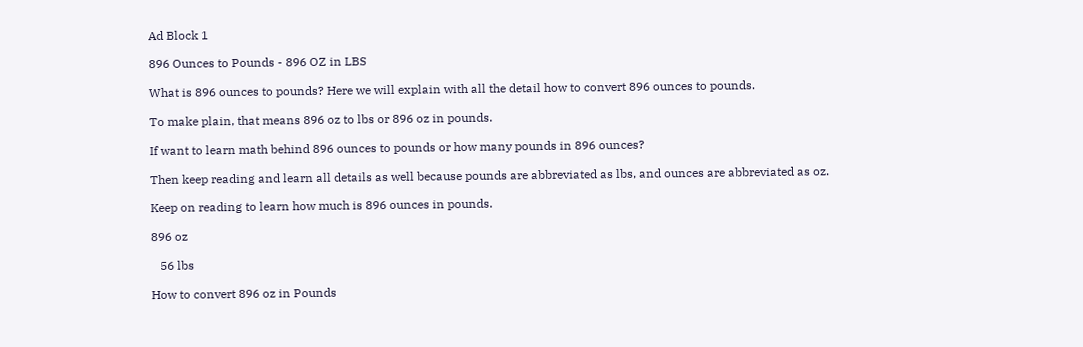Ad Block 1

896 Ounces to Pounds - 896 OZ in LBS

What is 896 ounces to pounds? Here we will explain with all the detail how to convert 896 ounces to pounds.

To make plain, that means 896 oz to lbs or 896 oz in pounds.

If want to learn math behind 896 ounces to pounds or how many pounds in 896 ounces?

Then keep reading and learn all details as well because pounds are abbreviated as lbs, and ounces are abbreviated as oz.

Keep on reading to learn how much is 896 ounces in pounds.

896 oz

   56 lbs

How to convert 896 oz in Pounds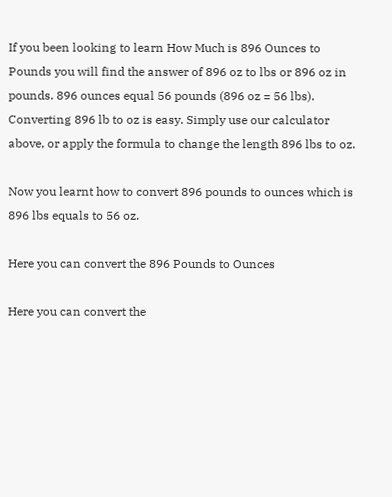If you been looking to learn How Much is 896 Ounces to Pounds you will find the answer of 896 oz to lbs or 896 oz in pounds. 896 ounces equal 56 pounds (896 oz = 56 lbs). Converting 896 lb to oz is easy. Simply use our calculator above, or apply the formula to change the length 896 lbs to oz.

Now you learnt how to convert 896 pounds to ounces which is 896 lbs equals to 56 oz.

Here you can convert the 896 Pounds to Ounces

Here you can convert the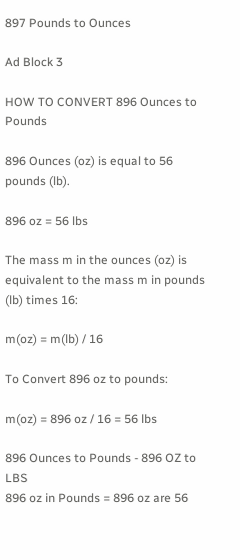897 Pounds to Ounces

Ad Block 3

HOW TO CONVERT 896 Ounces to Pounds

896 Ounces (oz) is equal to 56 pounds (lb).

896 oz = 56 lbs

The mass m in the ounces (oz) is equivalent to the mass m in pounds (lb) times 16:

m(oz) = m(lb) / 16

To Convert 896 oz to pounds:

m(oz) = 896 oz / 16 = 56 lbs

896 Ounces to Pounds - 896 OZ to LBS
896 oz in Pounds = 896 oz are 56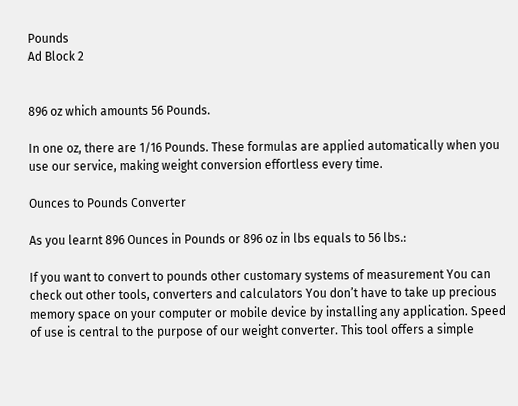Pounds
Ad Block 2


896 oz which amounts 56 Pounds.

In one oz, there are 1/16 Pounds. These formulas are applied automatically when you use our service, making weight conversion effortless every time.

Ounces to Pounds Converter

As you learnt 896 Ounces in Pounds or 896 oz in lbs equals to 56 lbs.:

If you want to convert to pounds other customary systems of measurement You can check out other tools, converters and calculators You don’t have to take up precious memory space on your computer or mobile device by installing any application. Speed of use is central to the purpose of our weight converter. This tool offers a simple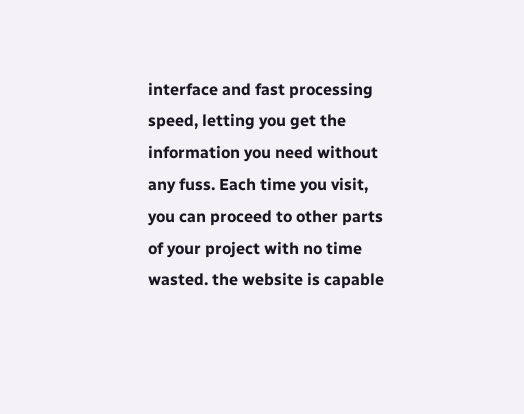interface and fast processing speed, letting you get the information you need without any fuss. Each time you visit, you can proceed to other parts of your project with no time wasted. the website is capable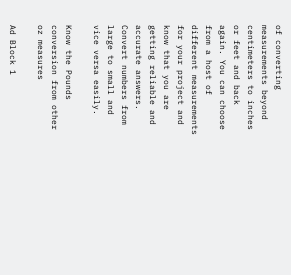of converting measurements beyond centimeters to inches or feet and back again. You can choose from a host of different measurements for your project and know that you are getting reliable and accurate answers. Convert numbers from large to small and vice versa easily.

Know the Pounds conversion from other oz measures

Ad Block 1